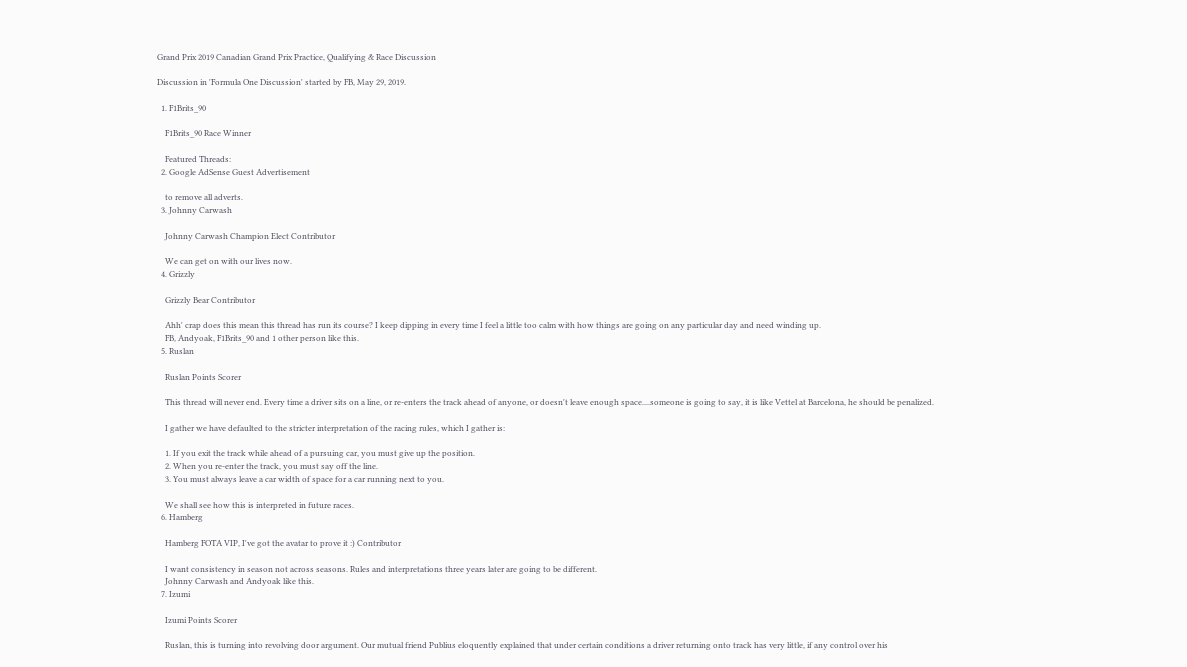Grand Prix 2019 Canadian Grand Prix Practice, Qualifying & Race Discussion

Discussion in 'Formula One Discussion' started by FB, May 29, 2019.

  1. F1Brits_90

    F1Brits_90 Race Winner

    Featured Threads:
  2. Google AdSense Guest Advertisement

    to remove all adverts.
  3. Johnny Carwash

    Johnny Carwash Champion Elect Contributor

    We can get on with our lives now.
  4. Grizzly

    Grizzly Bear Contributor

    Ahh' crap does this mean this thread has run its course? I keep dipping in every time I feel a little too calm with how things are going on any particular day and need winding up.
    FB, Andyoak, F1Brits_90 and 1 other person like this.
  5. Ruslan

    Ruslan Points Scorer

    This thread will never end. Every time a driver sits on a line, or re-enters the track ahead of anyone, or doesn't leave enough space....someone is going to say, it is like Vettel at Barcelona, he should be penalized.

    I gather we have defaulted to the stricter interpretation of the racing rules, which I gather is:

    1. If you exit the track while ahead of a pursuing car, you must give up the position.
    2. When you re-enter the track, you must say off the line.
    3. You must always leave a car width of space for a car running next to you.

    We shall see how this is interpreted in future races.
  6. Hamberg

    Hamberg FOTA VIP, I've got the avatar to prove it :) Contributor

    I want consistency in season not across seasons. Rules and interpretations three years later are going to be different.
    Johnny Carwash and Andyoak like this.
  7. Izumi

    Izumi Points Scorer

    Ruslan, this is turning into revolving door argument. Our mutual friend Publius eloquently explained that under certain conditions a driver returning onto track has very little, if any control over his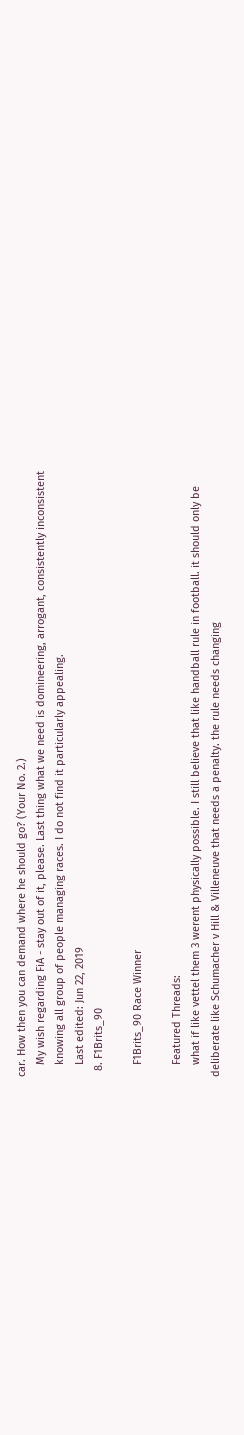car. How then you can demand where he should go? (Your No. 2.)
    My wish regarding FiA - stay out of it, please. Last thing what we need is domineering, arrogant, consistently inconsistent
    knowing all group of people managing races. I do not find it particularly appealing.
    Last edited: Jun 22, 2019
  8. F1Brits_90

    F1Brits_90 Race Winner

    Featured Threads:
    what if like vettel them 3 werent physically possible. I still believe that like handball rule in football. it should only be deliberate like Schumacher v Hill & Villeneuve that needs a penalty. the rule needs changing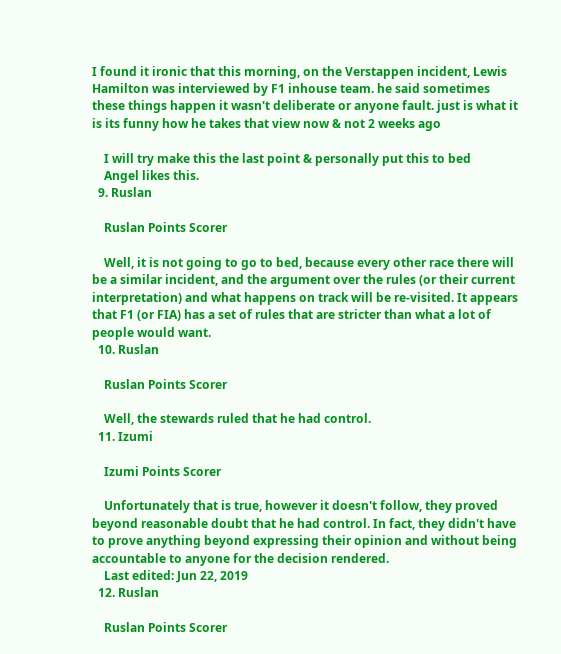I found it ironic that this morning, on the Verstappen incident, Lewis Hamilton was interviewed by F1 inhouse team. he said sometimes these things happen it wasn't deliberate or anyone fault. just is what it is its funny how he takes that view now & not 2 weeks ago

    I will try make this the last point & personally put this to bed
    Angel likes this.
  9. Ruslan

    Ruslan Points Scorer

    Well, it is not going to go to bed, because every other race there will be a similar incident, and the argument over the rules (or their current interpretation) and what happens on track will be re-visited. It appears that F1 (or FIA) has a set of rules that are stricter than what a lot of people would want.
  10. Ruslan

    Ruslan Points Scorer

    Well, the stewards ruled that he had control.
  11. Izumi

    Izumi Points Scorer

    Unfortunately that is true, however it doesn't follow, they proved beyond reasonable doubt that he had control. In fact, they didn't have to prove anything beyond expressing their opinion and without being accountable to anyone for the decision rendered.
    Last edited: Jun 22, 2019
  12. Ruslan

    Ruslan Points Scorer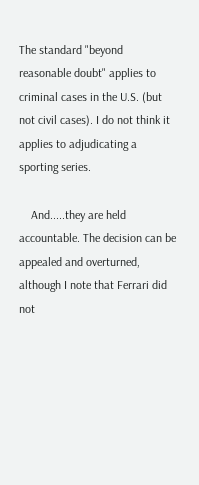The standard "beyond reasonable doubt" applies to criminal cases in the U.S. (but not civil cases). I do not think it applies to adjudicating a sporting series.

    And.....they are held accountable. The decision can be appealed and overturned, although I note that Ferrari did not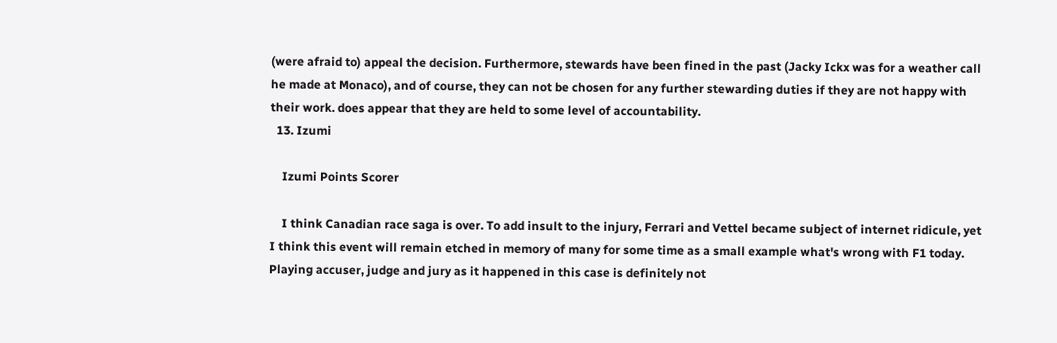(were afraid to) appeal the decision. Furthermore, stewards have been fined in the past (Jacky Ickx was for a weather call he made at Monaco), and of course, they can not be chosen for any further stewarding duties if they are not happy with their work. does appear that they are held to some level of accountability.
  13. Izumi

    Izumi Points Scorer

    I think Canadian race saga is over. To add insult to the injury, Ferrari and Vettel became subject of internet ridicule, yet I think this event will remain etched in memory of many for some time as a small example what's wrong with F1 today. Playing accuser, judge and jury as it happened in this case is definitely not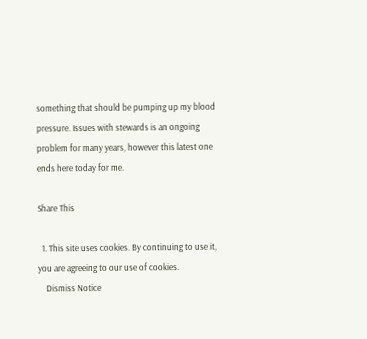something that should be pumping up my blood pressure. Issues with stewards is an ongoing problem for many years, however this latest one ends here today for me.

Share This

  1. This site uses cookies. By continuing to use it, you are agreeing to our use of cookies.
    Dismiss Notice